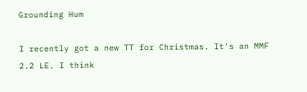Grounding Hum

I recently got a new TT for Christmas. It's an MMF 2.2 LE. I think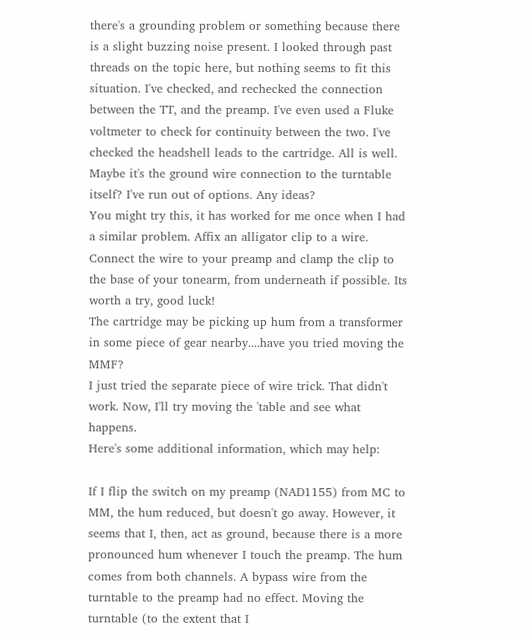there's a grounding problem or something because there is a slight buzzing noise present. I looked through past threads on the topic here, but nothing seems to fit this situation. I've checked, and rechecked the connection between the TT, and the preamp. I've even used a Fluke voltmeter to check for continuity between the two. I've checked the headshell leads to the cartridge. All is well. Maybe it's the ground wire connection to the turntable itself? I've run out of options. Any ideas?
You might try this, it has worked for me once when I had a similar problem. Affix an alligator clip to a wire. Connect the wire to your preamp and clamp the clip to the base of your tonearm, from underneath if possible. Its worth a try, good luck!
The cartridge may be picking up hum from a transformer in some piece of gear nearby....have you tried moving the MMF?
I just tried the separate piece of wire trick. That didn't work. Now, I'll try moving the 'table and see what happens.
Here's some additional information, which may help:

If I flip the switch on my preamp (NAD1155) from MC to MM, the hum reduced, but doesn't go away. However, it seems that I, then, act as ground, because there is a more pronounced hum whenever I touch the preamp. The hum comes from both channels. A bypass wire from the turntable to the preamp had no effect. Moving the turntable (to the extent that I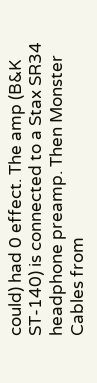could) had 0 effect. The amp (B&K ST-140) is connected to a Stax SR34 headphone preamp. Then Monster Cables from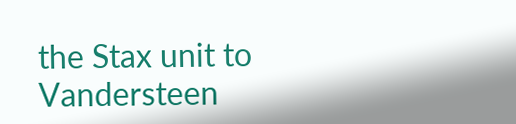the Stax unit to Vandersteen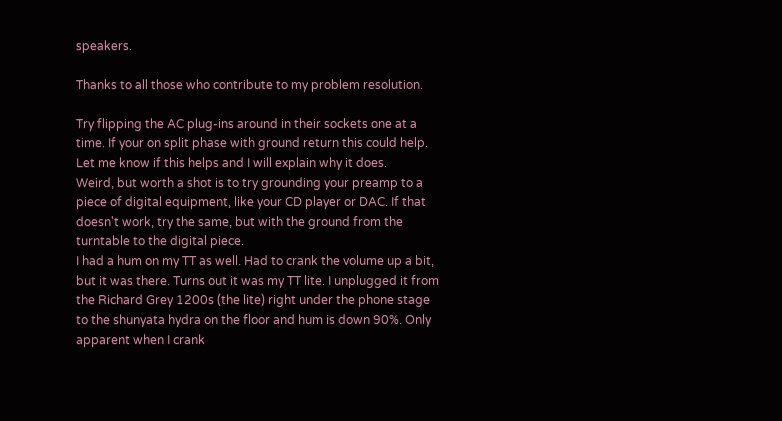speakers.

Thanks to all those who contribute to my problem resolution.

Try flipping the AC plug-ins around in their sockets one at a time. If your on split phase with ground return this could help. Let me know if this helps and I will explain why it does.
Weird, but worth a shot is to try grounding your preamp to a piece of digital equipment, like your CD player or DAC. If that doesn't work, try the same, but with the ground from the turntable to the digital piece.
I had a hum on my TT as well. Had to crank the volume up a bit, but it was there. Turns out it was my TT lite. I unplugged it from the Richard Grey 1200s (the lite) right under the phone stage to the shunyata hydra on the floor and hum is down 90%. Only apparent when I crank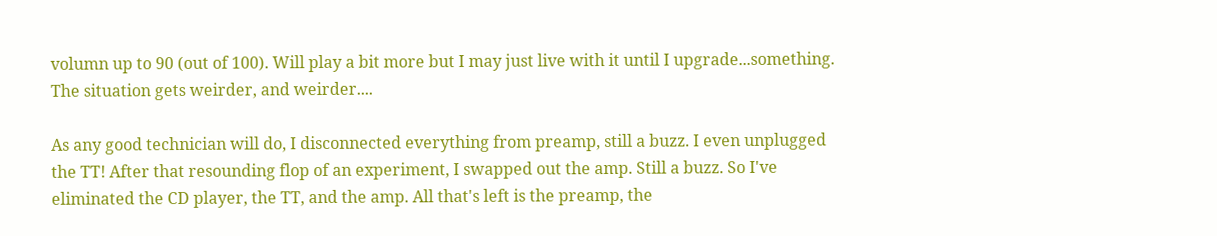volumn up to 90 (out of 100). Will play a bit more but I may just live with it until I upgrade...something.
The situation gets weirder, and weirder....

As any good technician will do, I disconnected everything from preamp, still a buzz. I even unplugged the TT! After that resounding flop of an experiment, I swapped out the amp. Still a buzz. So I've eliminated the CD player, the TT, and the amp. All that's left is the preamp, the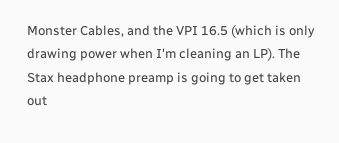Monster Cables, and the VPI 16.5 (which is only drawing power when I'm cleaning an LP). The Stax headphone preamp is going to get taken out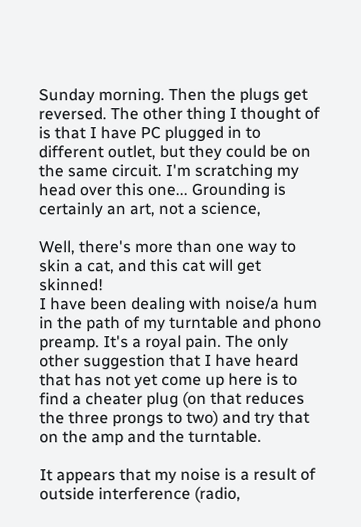Sunday morning. Then the plugs get reversed. The other thing I thought of is that I have PC plugged in to different outlet, but they could be on the same circuit. I'm scratching my head over this one... Grounding is certainly an art, not a science,

Well, there's more than one way to skin a cat, and this cat will get skinned!
I have been dealing with noise/a hum in the path of my turntable and phono preamp. It's a royal pain. The only other suggestion that I have heard that has not yet come up here is to find a cheater plug (on that reduces the three prongs to two) and try that on the amp and the turntable.

It appears that my noise is a result of outside interference (radio,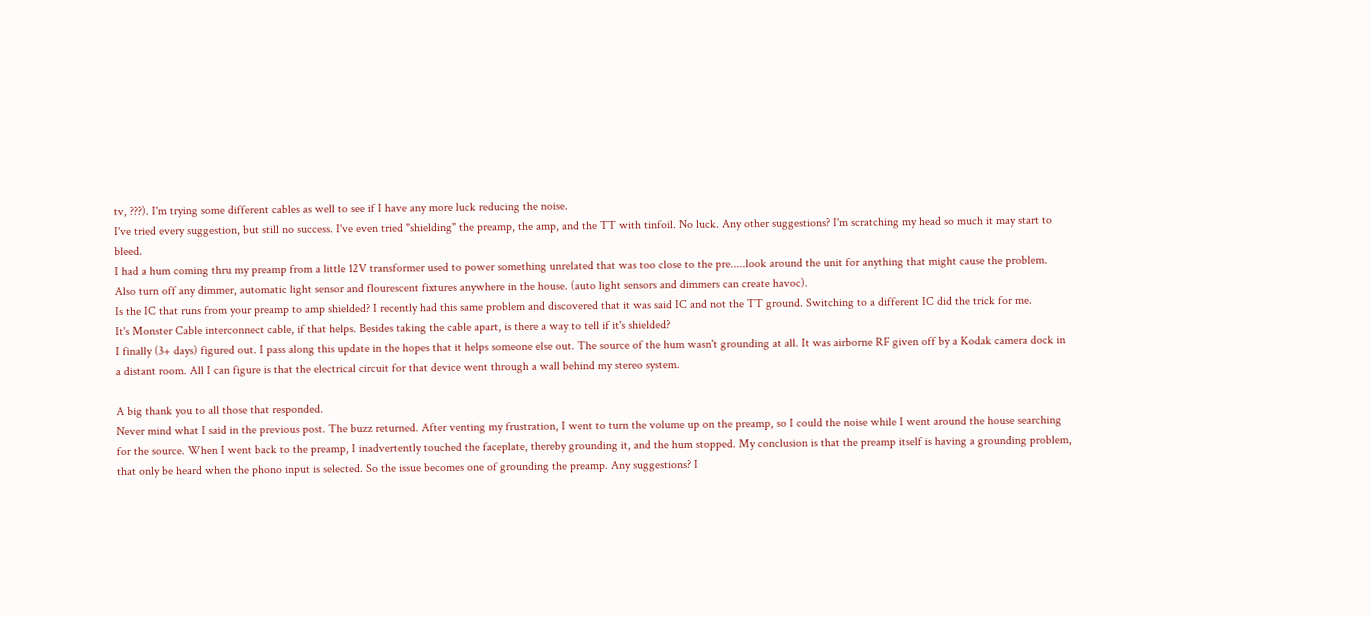tv, ???). I'm trying some different cables as well to see if I have any more luck reducing the noise.
I've tried every suggestion, but still no success. I've even tried "shielding" the preamp, the amp, and the TT with tinfoil. No luck. Any other suggestions? I'm scratching my head so much it may start to bleed.
I had a hum coming thru my preamp from a little 12V transformer used to power something unrelated that was too close to the pre.....look around the unit for anything that might cause the problem. Also turn off any dimmer, automatic light sensor and flourescent fixtures anywhere in the house. (auto light sensors and dimmers can create havoc).
Is the IC that runs from your preamp to amp shielded? I recently had this same problem and discovered that it was said IC and not the TT ground. Switching to a different IC did the trick for me.
It's Monster Cable interconnect cable, if that helps. Besides taking the cable apart, is there a way to tell if it's shielded?
I finally (3+ days) figured out. I pass along this update in the hopes that it helps someone else out. The source of the hum wasn't grounding at all. It was airborne RF given off by a Kodak camera dock in a distant room. All I can figure is that the electrical circuit for that device went through a wall behind my stereo system.

A big thank you to all those that responded.
Never mind what I said in the previous post. The buzz returned. After venting my frustration, I went to turn the volume up on the preamp, so I could the noise while I went around the house searching for the source. When I went back to the preamp, I inadvertently touched the faceplate, thereby grounding it, and the hum stopped. My conclusion is that the preamp itself is having a grounding problem, that only be heard when the phono input is selected. So the issue becomes one of grounding the preamp. Any suggestions? I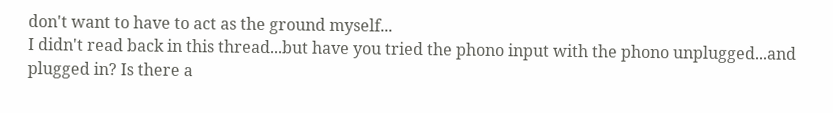don't want to have to act as the ground myself...
I didn't read back in this thread...but have you tried the phono input with the phono unplugged...and plugged in? Is there a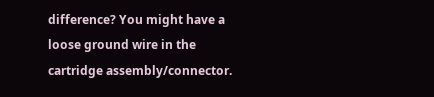difference? You might have a loose ground wire in the cartridge assembly/connector.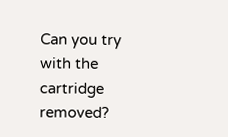Can you try with the cartridge removed?